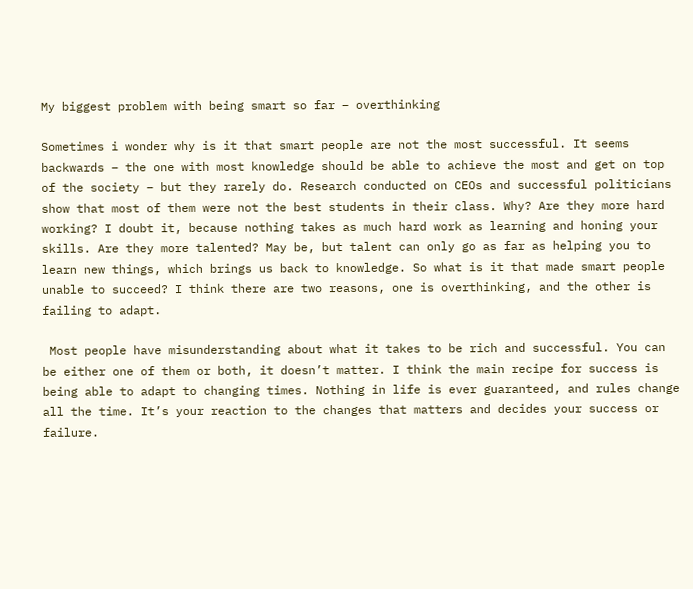My biggest problem with being smart so far – overthinking

Sometimes i wonder why is it that smart people are not the most successful. It seems backwards – the one with most knowledge should be able to achieve the most and get on top of the society – but they rarely do. Research conducted on CEOs and successful politicians show that most of them were not the best students in their class. Why? Are they more hard working? I doubt it, because nothing takes as much hard work as learning and honing your skills. Are they more talented? May be, but talent can only go as far as helping you to learn new things, which brings us back to knowledge. So what is it that made smart people unable to succeed? I think there are two reasons, one is overthinking, and the other is failing to adapt.

 Most people have misunderstanding about what it takes to be rich and successful. You can be either one of them or both, it doesn’t matter. I think the main recipe for success is being able to adapt to changing times. Nothing in life is ever guaranteed, and rules change all the time. It’s your reaction to the changes that matters and decides your success or failure.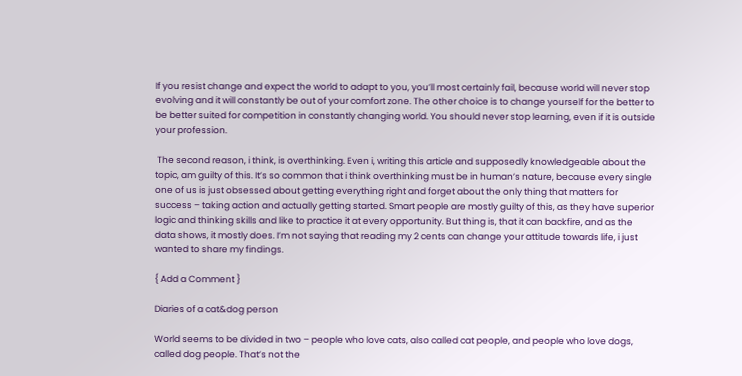If you resist change and expect the world to adapt to you, you’ll most certainly fail, because world will never stop evolving and it will constantly be out of your comfort zone. The other choice is to change yourself for the better to be better suited for competition in constantly changing world. You should never stop learning, even if it is outside your profession.

 The second reason, i think, is overthinking. Even i, writing this article and supposedly knowledgeable about the topic, am guilty of this. It’s so common that i think overthinking must be in human’s nature, because every single one of us is just obsessed about getting everything right and forget about the only thing that matters for success – taking action and actually getting started. Smart people are mostly guilty of this, as they have superior logic and thinking skills and like to practice it at every opportunity. But thing is, that it can backfire, and as the data shows, it mostly does. I’m not saying that reading my 2 cents can change your attitude towards life, i just wanted to share my findings.

{ Add a Comment }

Diaries of a cat&dog person

World seems to be divided in two – people who love cats, also called cat people, and people who love dogs, called dog people. That’s not the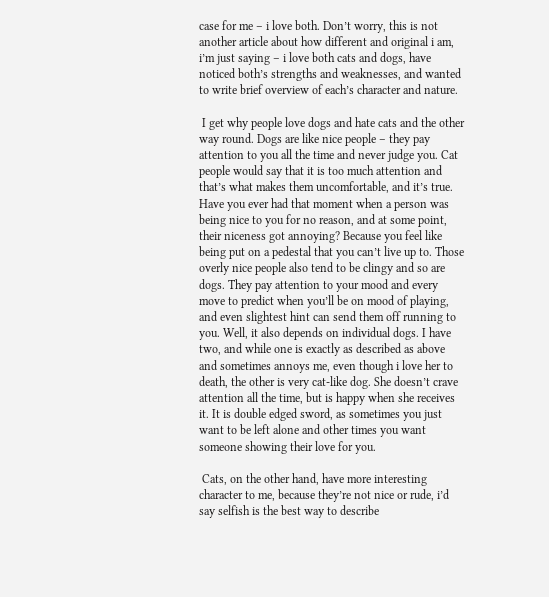case for me – i love both. Don’t worry, this is not another article about how different and original i am, i’m just saying – i love both cats and dogs, have noticed both’s strengths and weaknesses, and wanted to write brief overview of each’s character and nature.

 I get why people love dogs and hate cats and the other way round. Dogs are like nice people – they pay attention to you all the time and never judge you. Cat people would say that it is too much attention and that’s what makes them uncomfortable, and it’s true. Have you ever had that moment when a person was being nice to you for no reason, and at some point, their niceness got annoying? Because you feel like being put on a pedestal that you can’t live up to. Those overly nice people also tend to be clingy and so are dogs. They pay attention to your mood and every move to predict when you’ll be on mood of playing, and even slightest hint can send them off running to you. Well, it also depends on individual dogs. I have two, and while one is exactly as described as above and sometimes annoys me, even though i love her to death, the other is very cat-like dog. She doesn’t crave attention all the time, but is happy when she receives it. It is double edged sword, as sometimes you just want to be left alone and other times you want someone showing their love for you.

 Cats, on the other hand, have more interesting character to me, because they’re not nice or rude, i’d say selfish is the best way to describe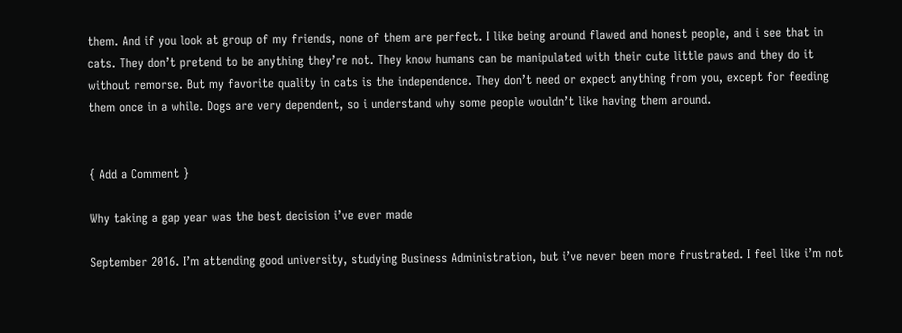them. And if you look at group of my friends, none of them are perfect. I like being around flawed and honest people, and i see that in cats. They don’t pretend to be anything they’re not. They know humans can be manipulated with their cute little paws and they do it without remorse. But my favorite quality in cats is the independence. They don’t need or expect anything from you, except for feeding them once in a while. Dogs are very dependent, so i understand why some people wouldn’t like having them around.


{ Add a Comment }

Why taking a gap year was the best decision i’ve ever made

September 2016. I’m attending good university, studying Business Administration, but i’ve never been more frustrated. I feel like i’m not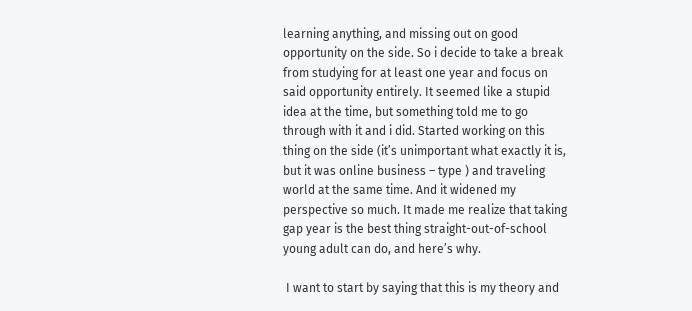learning anything, and missing out on good opportunity on the side. So i decide to take a break from studying for at least one year and focus on said opportunity entirely. It seemed like a stupid idea at the time, but something told me to go through with it and i did. Started working on this thing on the side (it’s unimportant what exactly it is, but it was online business – type ) and traveling world at the same time. And it widened my perspective so much. It made me realize that taking gap year is the best thing straight-out-of-school young adult can do, and here’s why.

 I want to start by saying that this is my theory and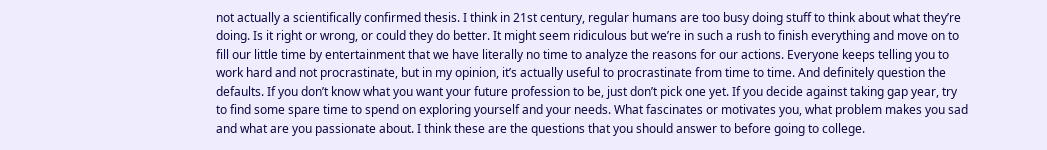not actually a scientifically confirmed thesis. I think in 21st century, regular humans are too busy doing stuff to think about what they’re doing. Is it right or wrong, or could they do better. It might seem ridiculous but we’re in such a rush to finish everything and move on to fill our little time by entertainment that we have literally no time to analyze the reasons for our actions. Everyone keeps telling you to work hard and not procrastinate, but in my opinion, it’s actually useful to procrastinate from time to time. And definitely question the defaults. If you don’t know what you want your future profession to be, just don’t pick one yet. If you decide against taking gap year, try to find some spare time to spend on exploring yourself and your needs. What fascinates or motivates you, what problem makes you sad and what are you passionate about. I think these are the questions that you should answer to before going to college.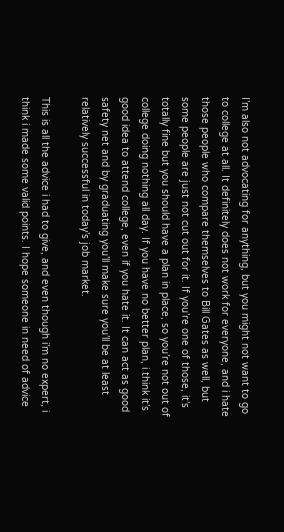I’m also not advocating for anything, but you might not want to go to college at all. It definitely does not work for everyone, and i hate those people who compare themselves to Bill Gates as well, but some people are just not cut out for it. If you’re one of those, it’s totally fine but you should have a plan in place, so you’re not out of college doing nothing all day. If you have no better plan, i think it’s good idea to attend college, even if you hate it. It can act as good safety net and by graduating you’ll make sure you’ll be at least relatively successful in today’s job market.

This is all the advice i had to give, and even though i’m no expert, i think i made some valid points. I hope someone in need of advice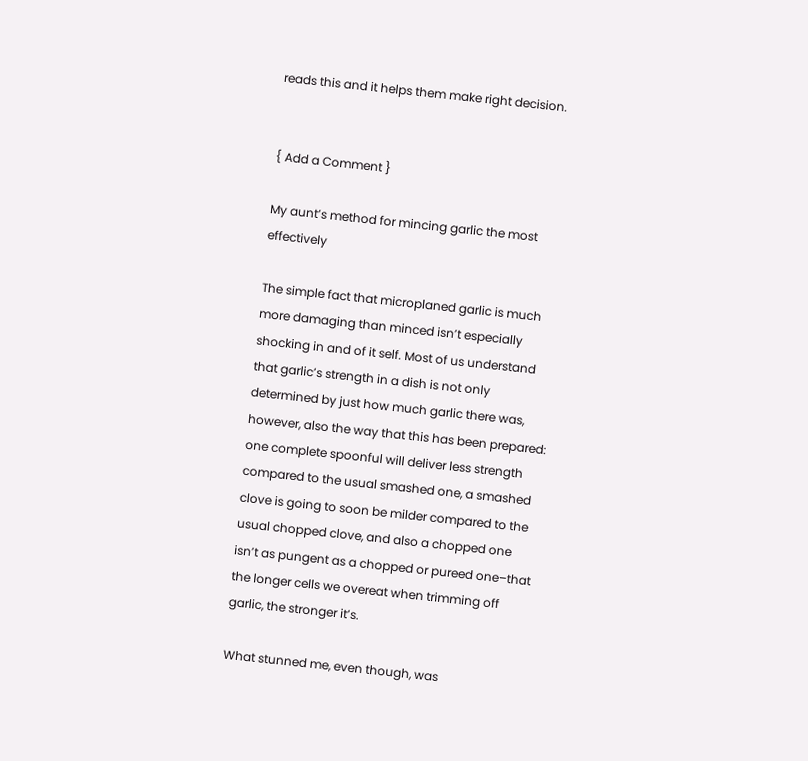reads this and it helps them make right decision.


{ Add a Comment }

My aunt’s method for mincing garlic the most effectively

The simple fact that microplaned garlic is much more damaging than minced isn’t especially shocking in and of it self. Most of us understand that garlic’s strength in a dish is not only determined by just how much garlic there was, however, also the way that this has been prepared: one complete spoonful will deliver less strength compared to the usual smashed one, a smashed clove is going to soon be milder compared to the usual chopped clove, and also a chopped one isn’t as pungent as a chopped or pureed one–that the longer cells we overeat when trimming off garlic, the stronger it’s.

What stunned me, even though, was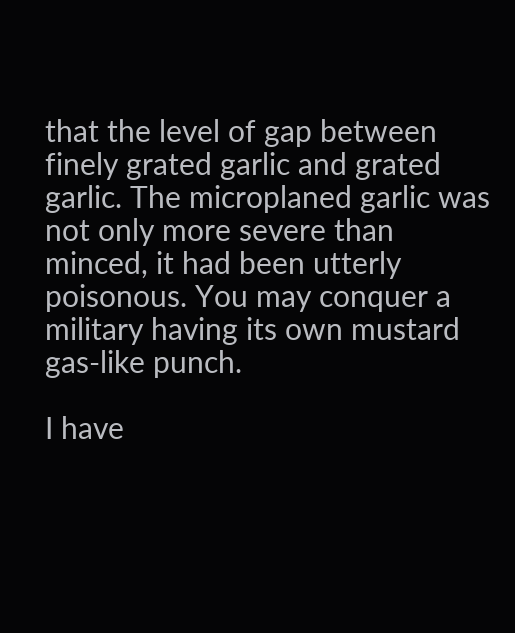that the level of gap between finely grated garlic and grated garlic. The microplaned garlic was not only more severe than minced, it had been utterly poisonous. You may conquer a military having its own mustard gas-like punch.

I have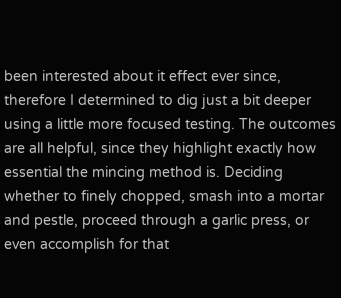been interested about it effect ever since, therefore I determined to dig just a bit deeper using a little more focused testing. The outcomes are all helpful, since they highlight exactly how essential the mincing method is. Deciding whether to finely chopped, smash into a mortar and pestle, proceed through a garlic press, or even accomplish for that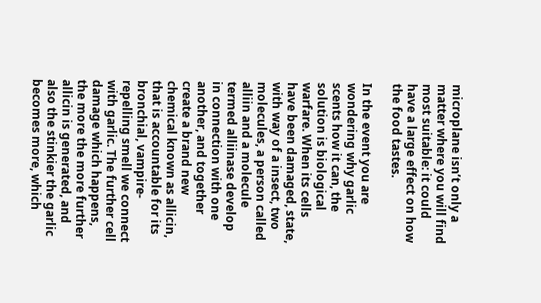microplane isn’t only a matter where you will find most suitable: it could have a large effect on how the food tastes.

In the event you are wondering why garlic scents how it can, the solution is biological warfare. When its cells have been damaged, state, with way of a insect, two molecules, a person called alliin and a molecule termed alliinase develop in connection with one another, and together create a brand new chemical known as allicin, that is accountable for its bronchial, vampire-repelling smell we connect with garlic. The further cell damage which happens, the more the more further allicin is generated, and also the stinkier the garlic becomes more, which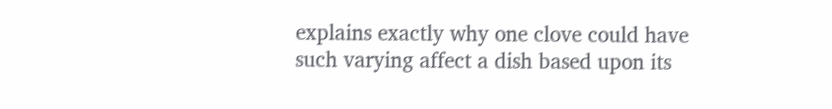explains exactly why one clove could have such varying affect a dish based upon its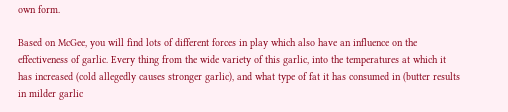own form.

Based on McGee, you will find lots of different forces in play which also have an influence on the effectiveness of garlic. Every thing from the wide variety of this garlic, into the temperatures at which it has increased (cold allegedly causes stronger garlic), and what type of fat it has consumed in (butter results in milder garlic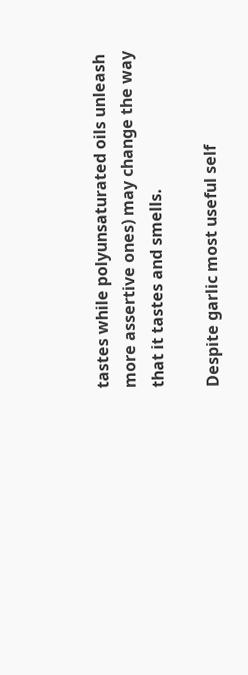tastes while polyunsaturated oils unleash more assertive ones) may change the way that it tastes and smells.

Despite garlic most useful self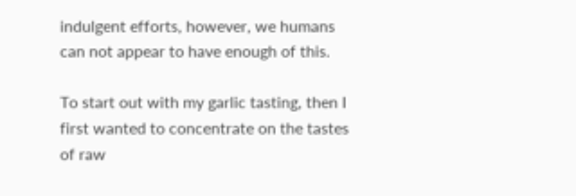indulgent efforts, however, we humans can not appear to have enough of this.

To start out with my garlic tasting, then I first wanted to concentrate on the tastes of raw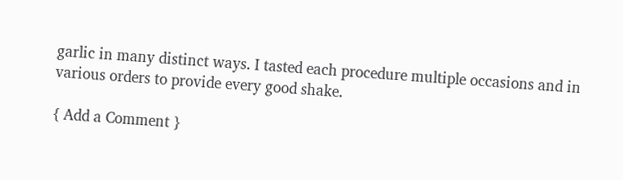garlic in many distinct ways. I tasted each procedure multiple occasions and in various orders to provide every good shake.

{ Add a Comment }